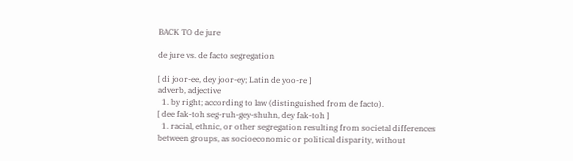BACK TO de jure

de jure vs. de facto segregation

[ di joor-ee, dey joor-ey; Latin de yoo-re ]
adverb, adjective
  1. by right; according to law (distinguished from de facto).
[ dee fak-toh seg-ruh-gey-shuhn, dey fak-toh ]
  1. racial, ethnic, or other segregation resulting from societal differences between groups, as socioeconomic or political disparity, without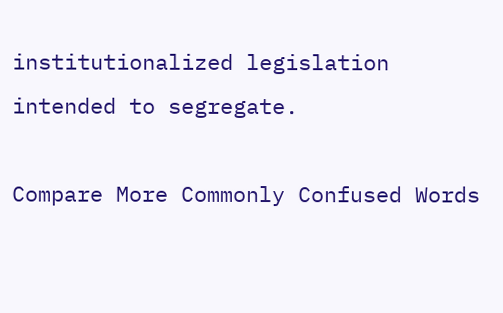institutionalized legislation intended to segregate.

Compare More Commonly Confused Words